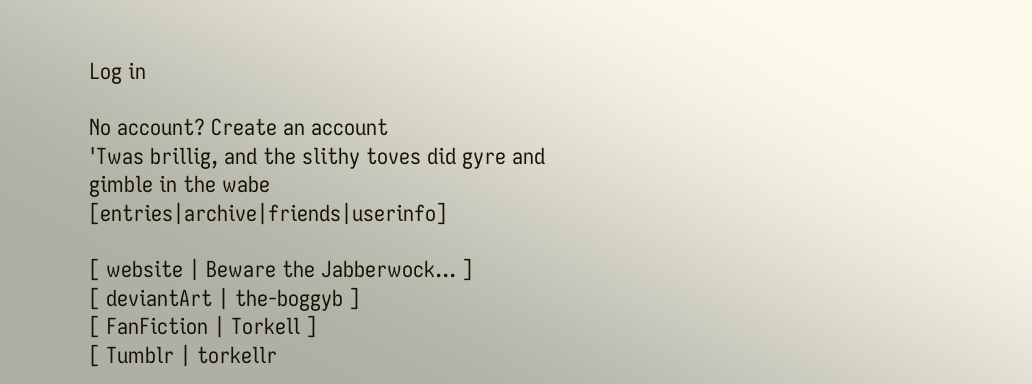Log in

No account? Create an account
'Twas brillig, and the slithy toves did gyre and gimble in the wabe [entries|archive|friends|userinfo]

[ website | Beware the Jabberwock... ]
[ deviantArt | the-boggyb ]
[ FanFiction | Torkell ]
[ Tumblr | torkellr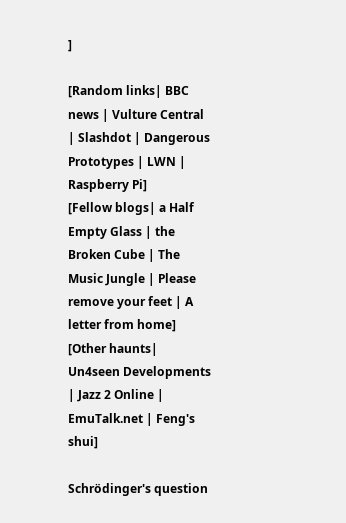]

[Random links| BBC news | Vulture Central | Slashdot | Dangerous Prototypes | LWN | Raspberry Pi]
[Fellow blogs| a Half Empty Glass | the Broken Cube | The Music Jungle | Please remove your feet | A letter from home]
[Other haunts| Un4seen Developments | Jazz 2 Online | EmuTalk.net | Feng's shui]

Schrödinger's question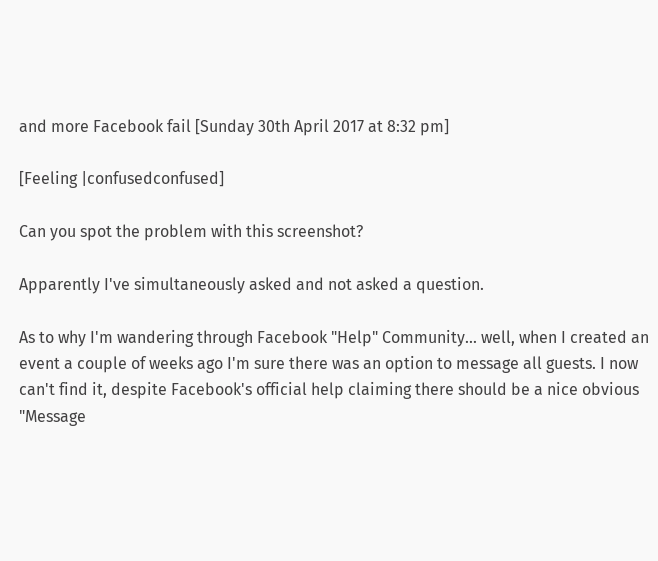and more Facebook fail [Sunday 30th April 2017 at 8:32 pm]

[Feeling |confusedconfused]

Can you spot the problem with this screenshot?

Apparently I've simultaneously asked and not asked a question.

As to why I'm wandering through Facebook "Help" Community... well, when I created an event a couple of weeks ago I'm sure there was an option to message all guests. I now can't find it, despite Facebook's official help claiming there should be a nice obvious "Message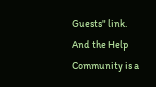Guests" link. And the Help Community is a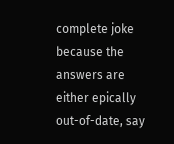complete joke because the answers are either epically out-of-date, say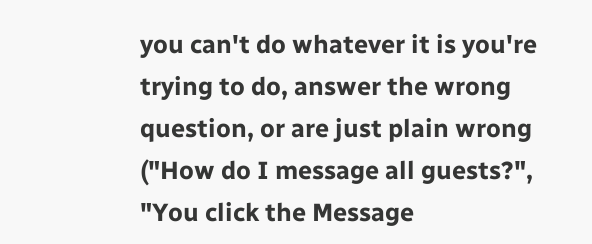you can't do whatever it is you're trying to do, answer the wrong question, or are just plain wrong ("How do I message all guests?", "You click the Message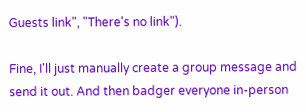Guests link", "There's no link").

Fine, I'll just manually create a group message and send it out. And then badger everyone in-person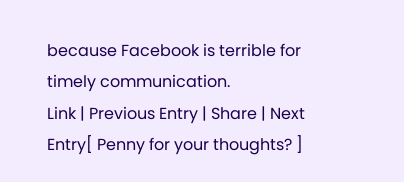because Facebook is terrible for timely communication.
Link | Previous Entry | Share | Next Entry[ Penny for your thoughts? ]